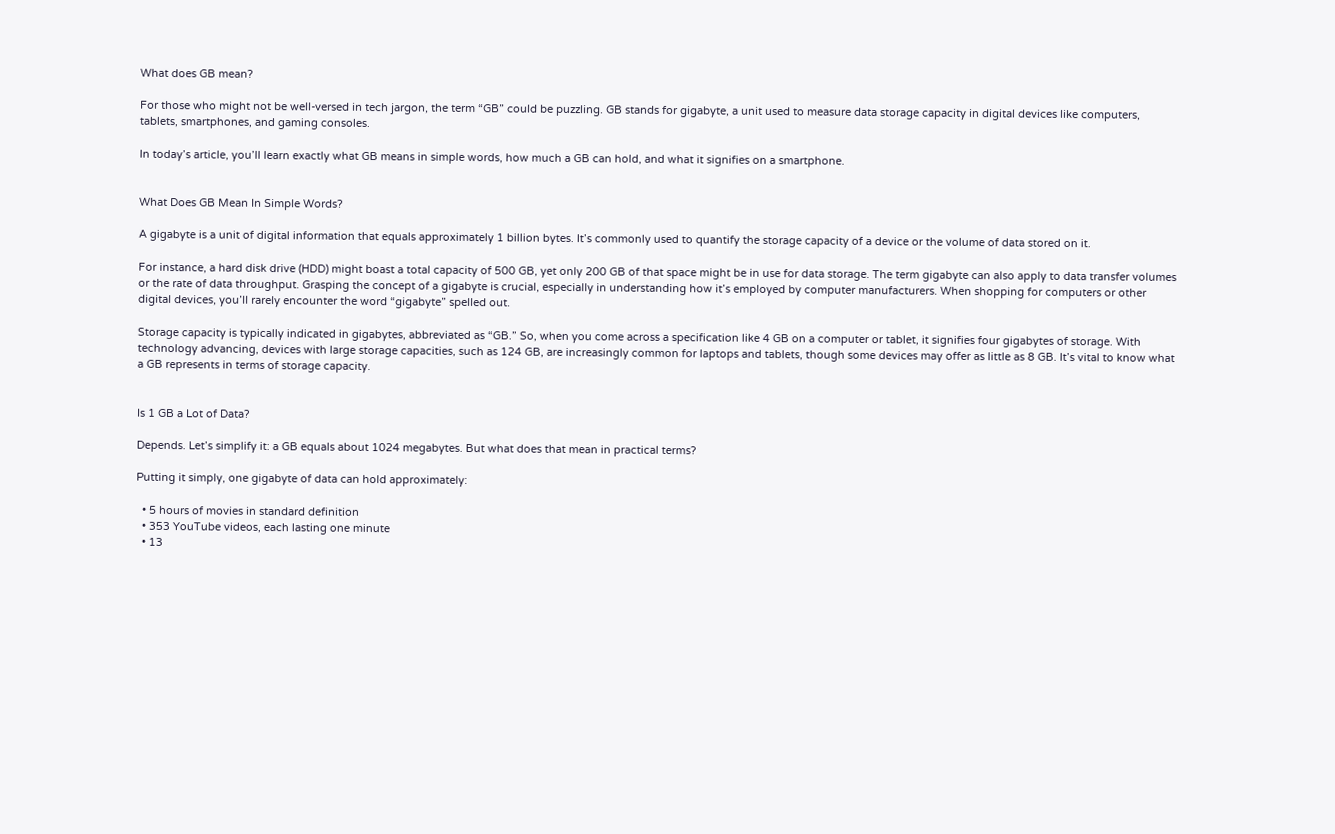What does GB mean?

For those who might not be well-versed in tech jargon, the term “GB” could be puzzling. GB stands for gigabyte, a unit used to measure data storage capacity in digital devices like computers, tablets, smartphones, and gaming consoles.

In today’s article, you’ll learn exactly what GB means in simple words, how much a GB can hold, and what it signifies on a smartphone.


What Does GB Mean In Simple Words?

A gigabyte is a unit of digital information that equals approximately 1 billion bytes. It’s commonly used to quantify the storage capacity of a device or the volume of data stored on it.

For instance, a hard disk drive (HDD) might boast a total capacity of 500 GB, yet only 200 GB of that space might be in use for data storage. The term gigabyte can also apply to data transfer volumes or the rate of data throughput. Grasping the concept of a gigabyte is crucial, especially in understanding how it’s employed by computer manufacturers. When shopping for computers or other digital devices, you’ll rarely encounter the word “gigabyte” spelled out.

Storage capacity is typically indicated in gigabytes, abbreviated as “GB.” So, when you come across a specification like 4 GB on a computer or tablet, it signifies four gigabytes of storage. With technology advancing, devices with large storage capacities, such as 124 GB, are increasingly common for laptops and tablets, though some devices may offer as little as 8 GB. It’s vital to know what a GB represents in terms of storage capacity.


Is 1 GB a Lot of Data?

Depends. Let’s simplify it: a GB equals about 1024 megabytes. But what does that mean in practical terms?

Putting it simply, one gigabyte of data can hold approximately:

  • 5 hours of movies in standard definition
  • 353 YouTube videos, each lasting one minute
  • 13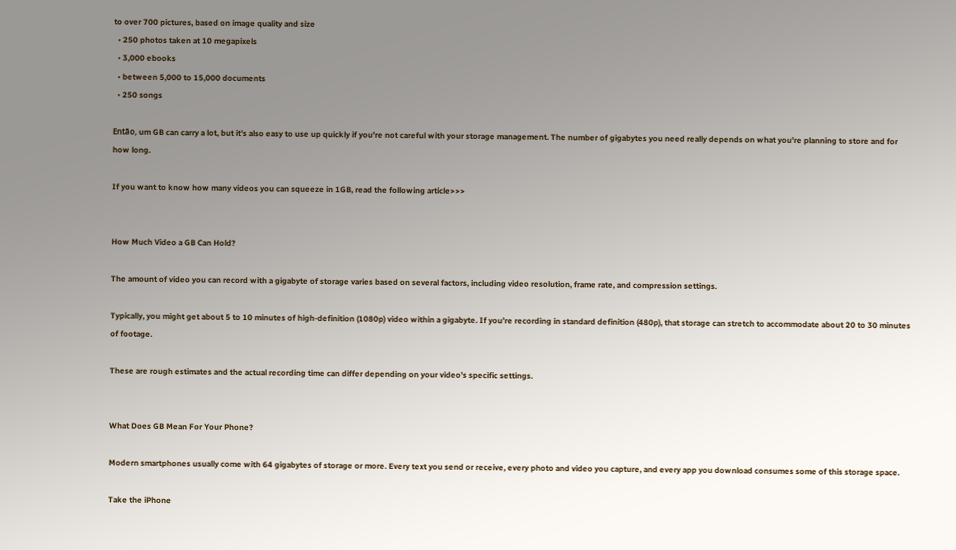to over 700 pictures, based on image quality and size
  • 250 photos taken at 10 megapixels
  • 3,000 ebooks
  • between 5,000 to 15,000 documents
  • 250 songs

Então, um GB can carry a lot, but it’s also easy to use up quickly if you’re not careful with your storage management. The number of gigabytes you need really depends on what you’re planning to store and for how long.

If you want to know how many videos you can squeeze in 1GB, read the following article>>>


How Much Video a GB Can Hold?

The amount of video you can record with a gigabyte of storage varies based on several factors, including video resolution, frame rate, and compression settings.

Typically, you might get about 5 to 10 minutes of high-definition (1080p) video within a gigabyte. If you’re recording in standard definition (480p), that storage can stretch to accommodate about 20 to 30 minutes of footage.

These are rough estimates and the actual recording time can differ depending on your video’s specific settings.


What Does GB Mean For Your Phone?

Modern smartphones usually come with 64 gigabytes of storage or more. Every text you send or receive, every photo and video you capture, and every app you download consumes some of this storage space.

Take the iPhone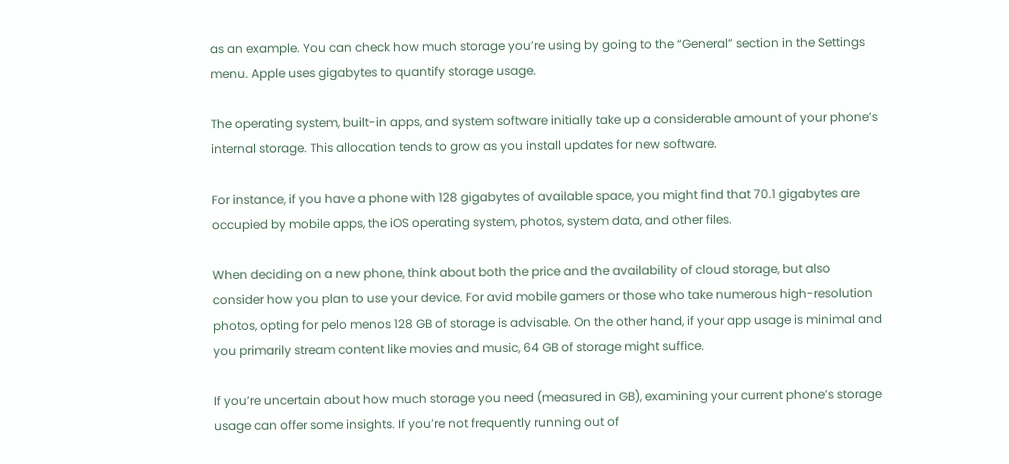as an example. You can check how much storage you’re using by going to the “General” section in the Settings menu. Apple uses gigabytes to quantify storage usage.

The operating system, built-in apps, and system software initially take up a considerable amount of your phone’s internal storage. This allocation tends to grow as you install updates for new software.

For instance, if you have a phone with 128 gigabytes of available space, you might find that 70.1 gigabytes are occupied by mobile apps, the iOS operating system, photos, system data, and other files.

When deciding on a new phone, think about both the price and the availability of cloud storage, but also consider how you plan to use your device. For avid mobile gamers or those who take numerous high-resolution photos, opting for pelo menos 128 GB of storage is advisable. On the other hand, if your app usage is minimal and you primarily stream content like movies and music, 64 GB of storage might suffice.

If you’re uncertain about how much storage you need (measured in GB), examining your current phone’s storage usage can offer some insights. If you’re not frequently running out of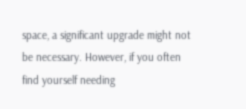space, a significant upgrade might not be necessary. However, if you often find yourself needing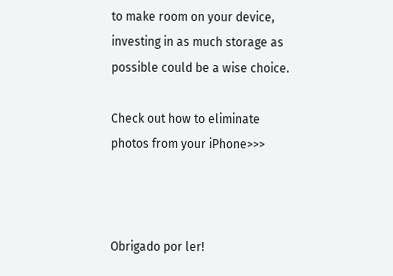to make room on your device, investing in as much storage as possible could be a wise choice.

Check out how to eliminate photos from your iPhone>>>



Obrigado por ler!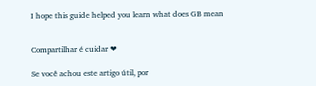I hope this guide helped you learn what does GB mean


Compartilhar é cuidar ❤

Se você achou este artigo útil, por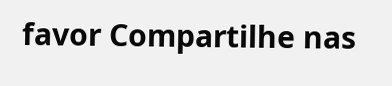favor Compartilhe nas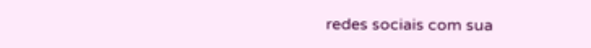redes sociais com sua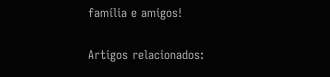família e amigos!

Artigos relacionados: